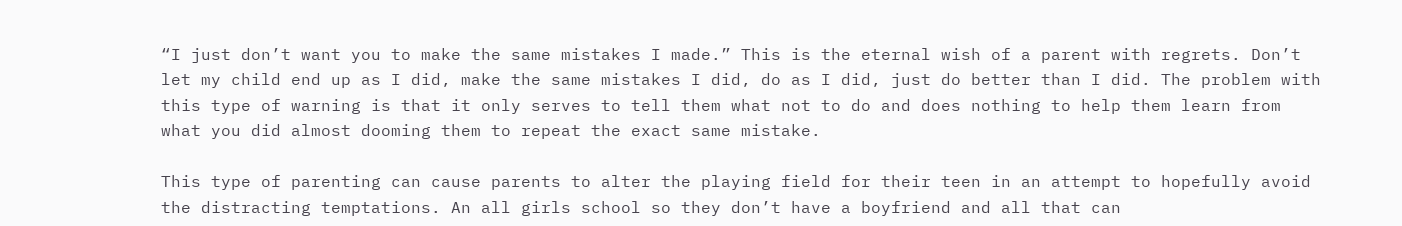“I just don’t want you to make the same mistakes I made.” This is the eternal wish of a parent with regrets. Don’t let my child end up as I did, make the same mistakes I did, do as I did, just do better than I did. The problem with this type of warning is that it only serves to tell them what not to do and does nothing to help them learn from what you did almost dooming them to repeat the exact same mistake.

This type of parenting can cause parents to alter the playing field for their teen in an attempt to hopefully avoid the distracting temptations. An all girls school so they don’t have a boyfriend and all that can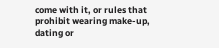come with it, or rules that prohibit wearing make-up, dating or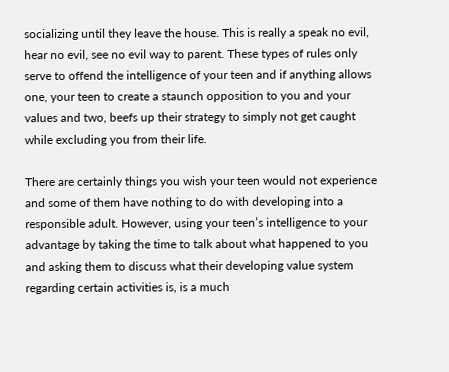socializing until they leave the house. This is really a speak no evil, hear no evil, see no evil way to parent. These types of rules only serve to offend the intelligence of your teen and if anything allows one, your teen to create a staunch opposition to you and your values and two, beefs up their strategy to simply not get caught while excluding you from their life.

There are certainly things you wish your teen would not experience and some of them have nothing to do with developing into a responsible adult. However, using your teen’s intelligence to your advantage by taking the time to talk about what happened to you and asking them to discuss what their developing value system regarding certain activities is, is a much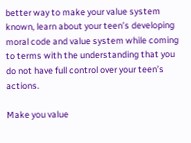better way to make your value system known, learn about your teen’s developing moral code and value system while coming to terms with the understanding that you do not have full control over your teen’s actions.

Make you value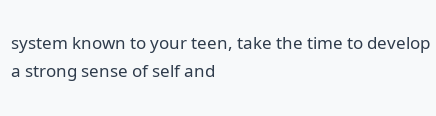system known to your teen, take the time to develop a strong sense of self and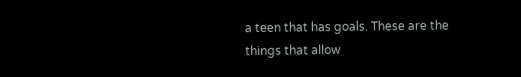a teen that has goals. These are the things that allow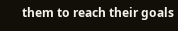them to reach their goals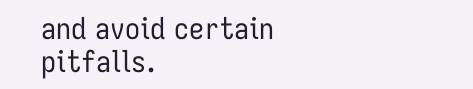and avoid certain pitfalls.